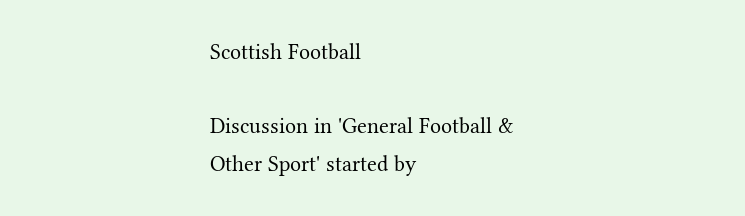Scottish Football

Discussion in 'General Football & Other Sport' started by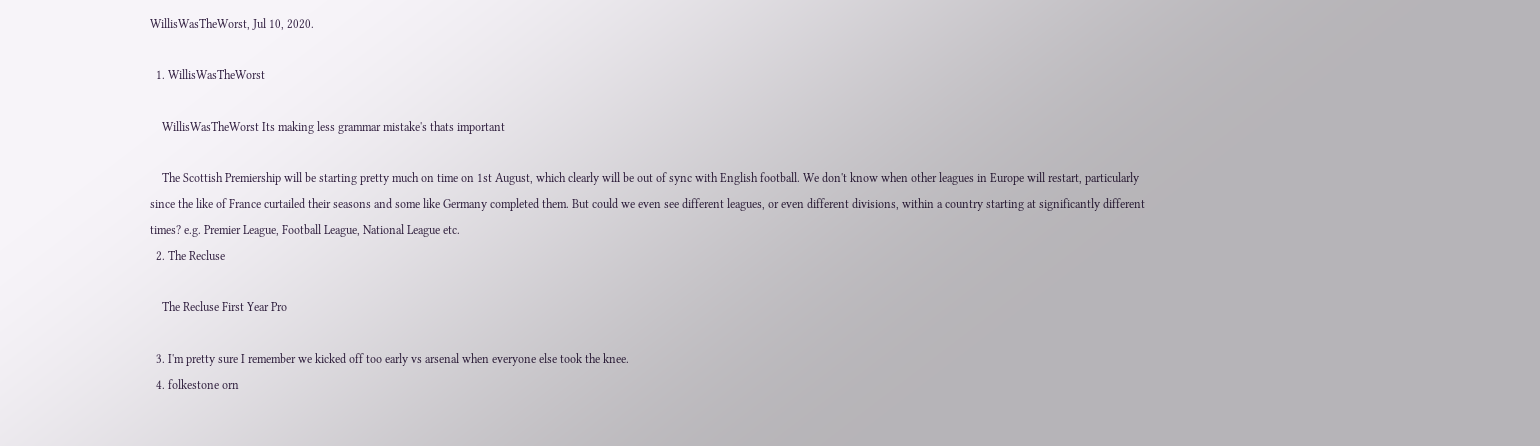WillisWasTheWorst, Jul 10, 2020.

  1. WillisWasTheWorst

    WillisWasTheWorst Its making less grammar mistake's thats important

    The Scottish Premiership will be starting pretty much on time on 1st August, which clearly will be out of sync with English football. We don't know when other leagues in Europe will restart, particularly since the like of France curtailed their seasons and some like Germany completed them. But could we even see different leagues, or even different divisions, within a country starting at significantly different times? e.g. Premier League, Football League, National League etc.
  2. The Recluse

    The Recluse First Year Pro

  3. I'm pretty sure I remember we kicked off too early vs arsenal when everyone else took the knee.
  4. folkestone orn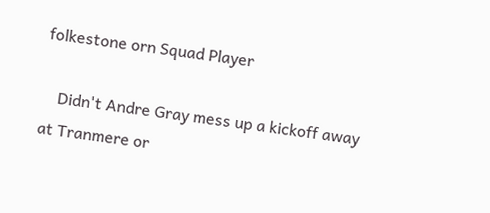folkestone orn Squad Player

    Didn't Andre Gray mess up a kickoff away at Tranmere or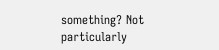something? Not particularly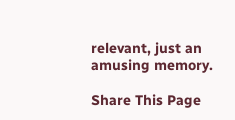relevant, just an amusing memory.

Share This Page